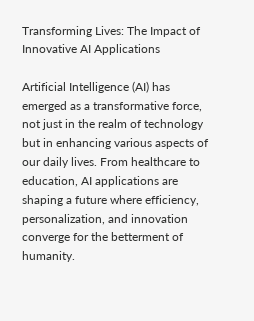Transforming Lives: The Impact of Innovative AI Applications

Artificial Intelligence (AI) has emerged as a transformative force, not just in the realm of technology but in enhancing various aspects of our daily lives. From healthcare to education, AI applications are shaping a future where efficiency, personalization, and innovation converge for the betterment of humanity.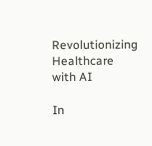Revolutionizing Healthcare with AI

In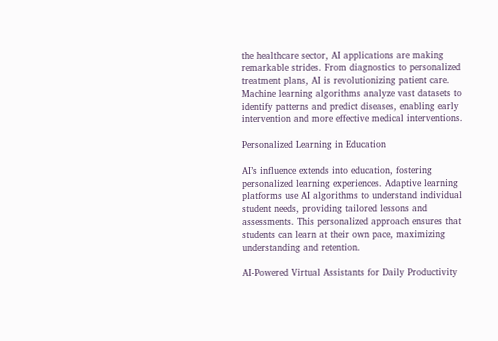the healthcare sector, AI applications are making remarkable strides. From diagnostics to personalized treatment plans, AI is revolutionizing patient care. Machine learning algorithms analyze vast datasets to identify patterns and predict diseases, enabling early intervention and more effective medical interventions.

Personalized Learning in Education

AI’s influence extends into education, fostering personalized learning experiences. Adaptive learning platforms use AI algorithms to understand individual student needs, providing tailored lessons and assessments. This personalized approach ensures that students can learn at their own pace, maximizing understanding and retention.

AI-Powered Virtual Assistants for Daily Productivity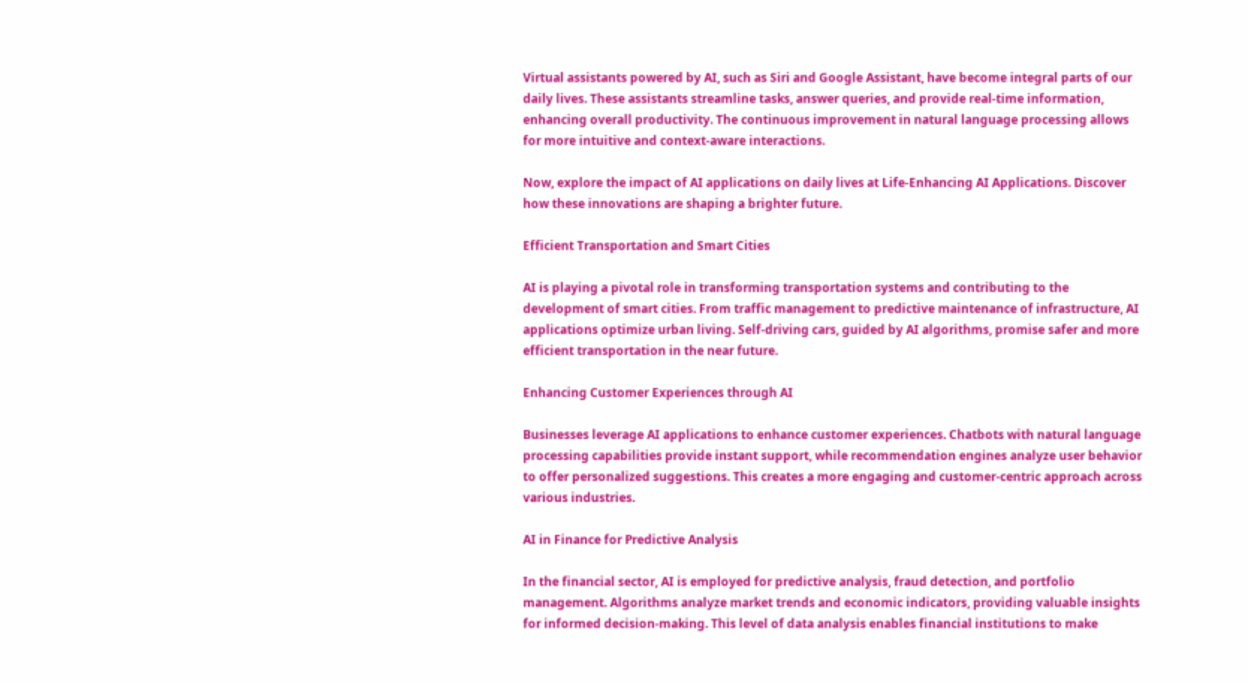Virtual assistants powered by AI, such as Siri and Google Assistant, have become integral parts of our daily lives. These assistants streamline tasks, answer queries, and provide real-time information, enhancing overall productivity. The continuous improvement in natural language processing allows for more intuitive and context-aware interactions.

Now, explore the impact of AI applications on daily lives at Life-Enhancing AI Applications. Discover how these innovations are shaping a brighter future.

Efficient Transportation and Smart Cities

AI is playing a pivotal role in transforming transportation systems and contributing to the development of smart cities. From traffic management to predictive maintenance of infrastructure, AI applications optimize urban living. Self-driving cars, guided by AI algorithms, promise safer and more efficient transportation in the near future.

Enhancing Customer Experiences through AI

Businesses leverage AI applications to enhance customer experiences. Chatbots with natural language processing capabilities provide instant support, while recommendation engines analyze user behavior to offer personalized suggestions. This creates a more engaging and customer-centric approach across various industries.

AI in Finance for Predictive Analysis

In the financial sector, AI is employed for predictive analysis, fraud detection, and portfolio management. Algorithms analyze market trends and economic indicators, providing valuable insights for informed decision-making. This level of data analysis enables financial institutions to make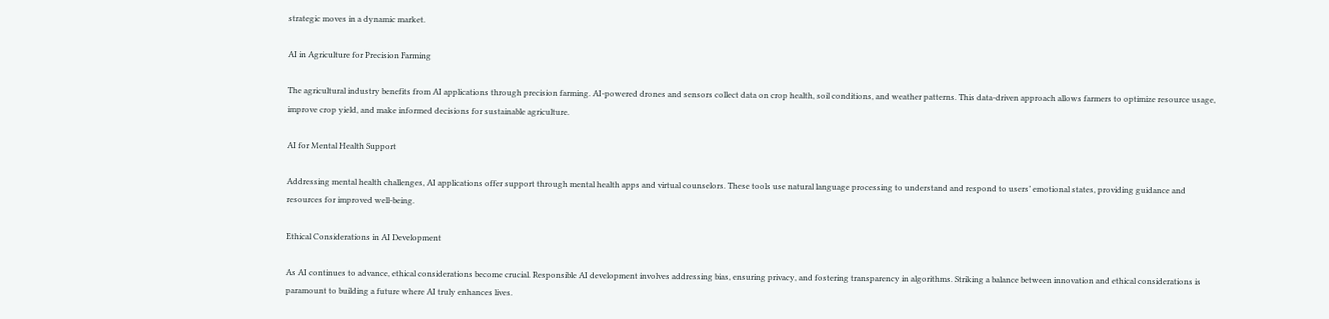strategic moves in a dynamic market.

AI in Agriculture for Precision Farming

The agricultural industry benefits from AI applications through precision farming. AI-powered drones and sensors collect data on crop health, soil conditions, and weather patterns. This data-driven approach allows farmers to optimize resource usage, improve crop yield, and make informed decisions for sustainable agriculture.

AI for Mental Health Support

Addressing mental health challenges, AI applications offer support through mental health apps and virtual counselors. These tools use natural language processing to understand and respond to users’ emotional states, providing guidance and resources for improved well-being.

Ethical Considerations in AI Development

As AI continues to advance, ethical considerations become crucial. Responsible AI development involves addressing bias, ensuring privacy, and fostering transparency in algorithms. Striking a balance between innovation and ethical considerations is paramount to building a future where AI truly enhances lives.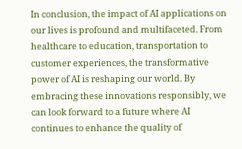In conclusion, the impact of AI applications on our lives is profound and multifaceted. From healthcare to education, transportation to customer experiences, the transformative power of AI is reshaping our world. By embracing these innovations responsibly, we can look forward to a future where AI continues to enhance the quality of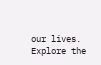our lives. Explore the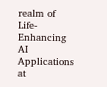realm of Life-Enhancing AI Applications at